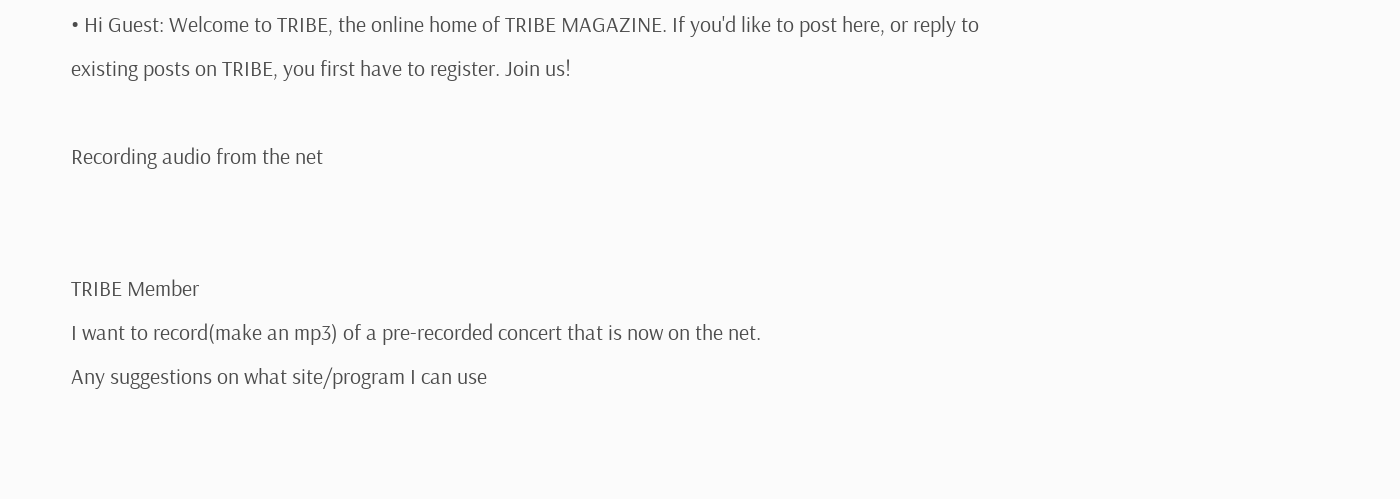• Hi Guest: Welcome to TRIBE, the online home of TRIBE MAGAZINE. If you'd like to post here, or reply to existing posts on TRIBE, you first have to register. Join us!

Recording audio from the net


TRIBE Member
I want to record(make an mp3) of a pre-recorded concert that is now on the net.
Any suggestions on what site/program I can use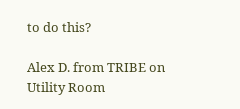to do this?

Alex D. from TRIBE on Utility Room